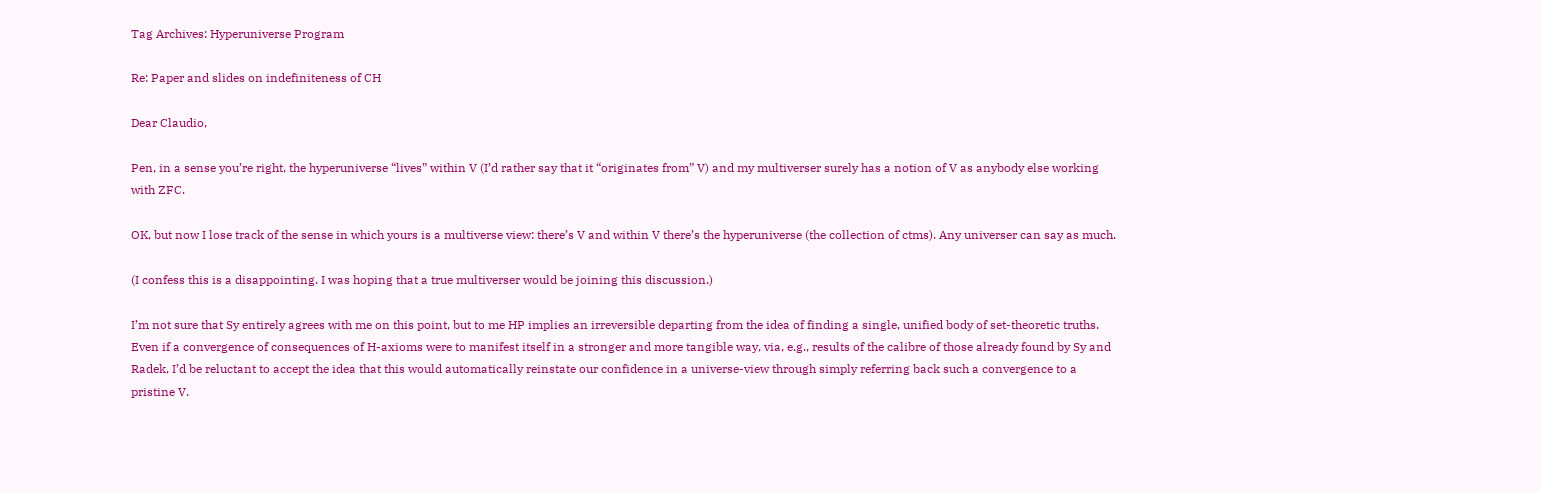Tag Archives: Hyperuniverse Program

Re: Paper and slides on indefiniteness of CH

Dear Claudio,

Pen, in a sense you’re right, the hyperuniverse “lives” within V (I’d rather say that it “originates from” V) and my multiverser surely has a notion of V as anybody else working with ZFC.

OK, but now I lose track of the sense in which yours is a multiverse view: there’s V and within V there’s the hyperuniverse (the collection of ctms). Any universer can say as much.

(I confess this is a disappointing. I was hoping that a true multiverser would be joining this discussion.)

I’m not sure that Sy entirely agrees with me on this point, but to me HP implies an irreversible departing from the idea of finding a single, unified body of set-theoretic truths. Even if a convergence of consequences of H-axioms were to manifest itself in a stronger and more tangible way, via, e.g., results of the calibre of those already found by Sy and Radek, I’d be reluctant to accept the idea that this would automatically reinstate our confidence in a universe-view through simply referring back such a convergence to a pristine V.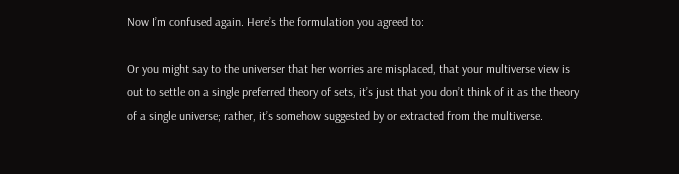Now I’m confused again. Here’s the formulation you agreed to:

Or you might say to the universer that her worries are misplaced, that your multiverse view is out to settle on a single preferred theory of sets, it’s just that you don’t think of it as the theory of a single universe; rather, it’s somehow suggested by or extracted from the multiverse.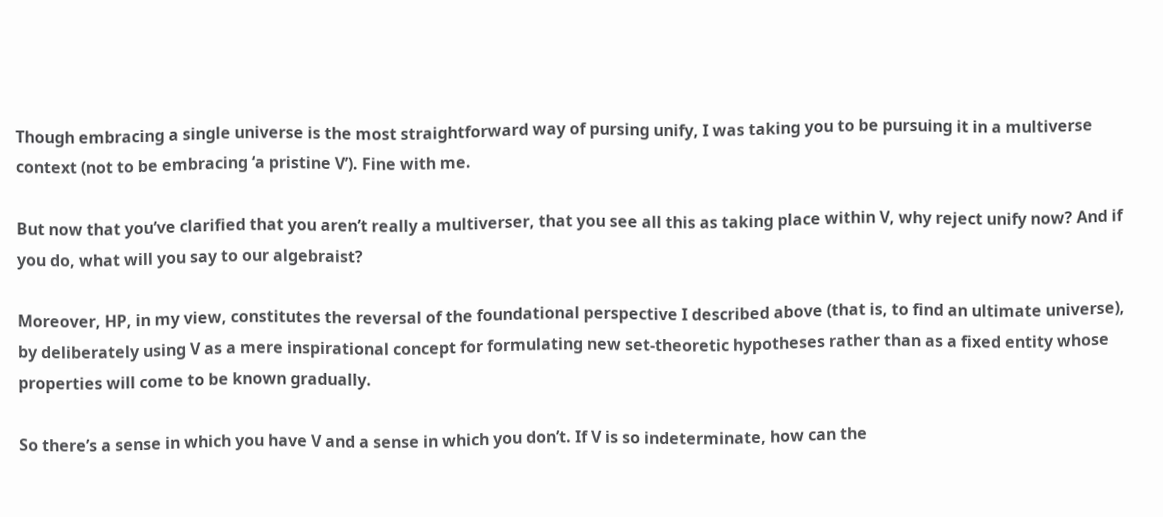Though embracing a single universe is the most straightforward way of pursing unify, I was taking you to be pursuing it in a multiverse context (not to be embracing ‘a pristine V’). Fine with me.

But now that you’ve clarified that you aren’t really a multiverser, that you see all this as taking place within V, why reject unify now? And if you do, what will you say to our algebraist?

Moreover, HP, in my view, constitutes the reversal of the foundational perspective I described above (that is, to find an ultimate universe), by deliberately using V as a mere inspirational concept for formulating new set-theoretic hypotheses rather than as a fixed entity whose properties will come to be known gradually.

So there’s a sense in which you have V and a sense in which you don’t. If V is so indeterminate, how can the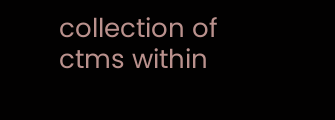collection of ctms within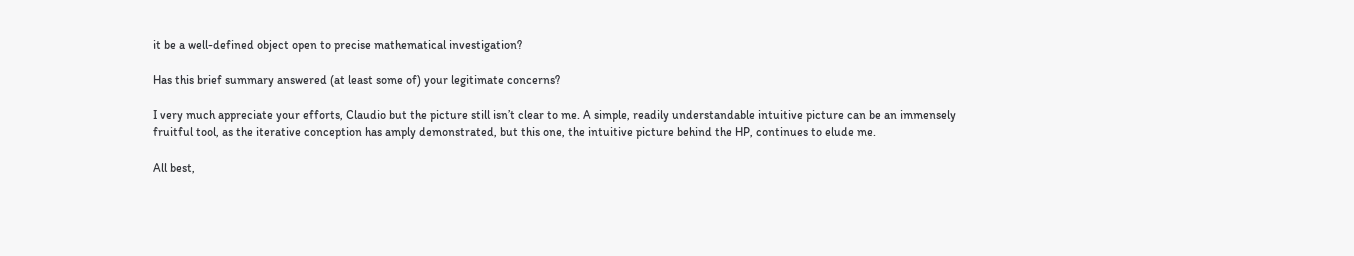it be a well-defined object open to precise mathematical investigation?

Has this brief summary answered (at least some of) your legitimate concerns?

I very much appreciate your efforts, Claudio but the picture still isn’t clear to me. A simple, readily understandable intuitive picture can be an immensely fruitful tool, as the iterative conception has amply demonstrated, but this one, the intuitive picture behind the HP, continues to elude me.

All best,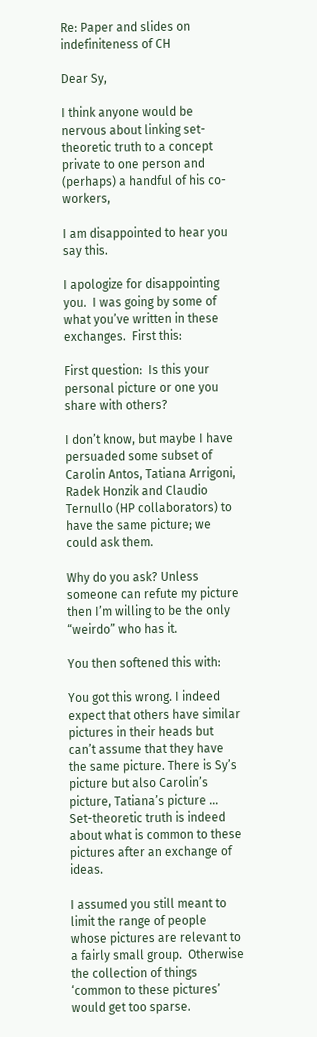Re: Paper and slides on indefiniteness of CH

Dear Sy,

I think anyone would be nervous about linking set-theoretic truth to a concept private to one person and (perhaps) a handful of his co-workers,

I am disappointed to hear you say this.

I apologize for disappointing you.  I was going by some of what you’ve written in these exchanges.  First this:

First question:  Is this your personal picture or one you share with others?

I don’t know, but maybe I have persuaded some subset of Carolin Antos, Tatiana Arrigoni, Radek Honzik and Claudio Ternullo (HP collaborators) to have the same picture; we could ask them.

Why do you ask? Unless someone can refute my picture then I’m willing to be the only “weirdo” who has it.

You then softened this with:

You got this wrong. I indeed expect that others have similar pictures in their heads but can’t assume that they have the same picture. There is Sy’s picture but also Carolin’s picture, Tatiana’s picture … Set-theoretic truth is indeed about what is common to these pictures after an exchange of ideas.

I assumed you still meant to limit the range of people whose pictures are relevant to a fairly small group.  Otherwise the collection of things ‘common to these pictures’  would get too sparse.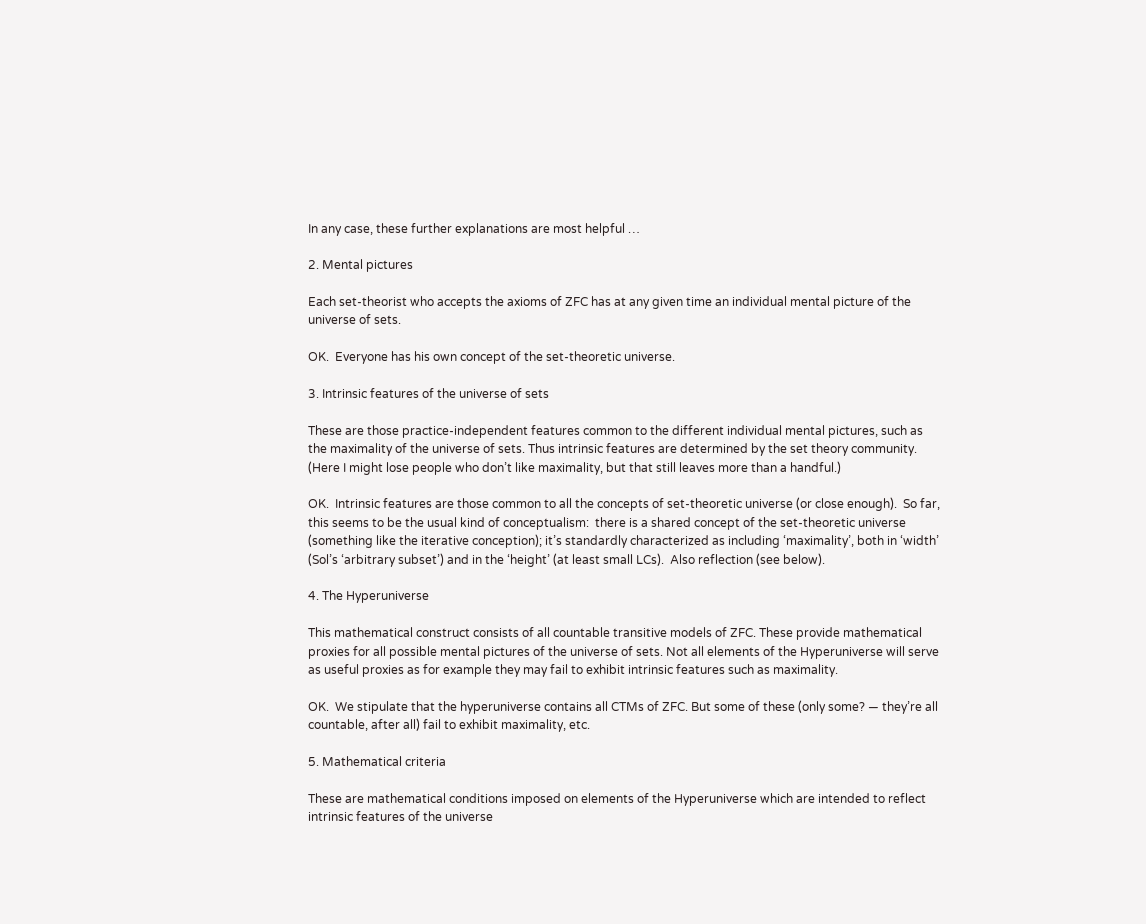In any case, these further explanations are most helpful …

2. Mental pictures

Each set-theorist who accepts the axioms of ZFC has at any given time an individual mental picture of the universe of sets.

OK.  Everyone has his own concept of the set-theoretic universe.

3. Intrinsic features of the universe of sets

These are those practice-independent features common to the different individual mental pictures, such as the maximality of the universe of sets. Thus intrinsic features are determined by the set theory community. (Here I might lose people who don’t like maximality, but that still leaves more than a handful.)

OK.  Intrinsic features are those common to all the concepts of set-theoretic universe (or close enough).  So far, this seems to be the usual kind of conceptualism:  there is a shared concept of the set-theoretic universe (something like the iterative conception); it’s standardly characterized as including ‘maximality’, both in ‘width’ (Sol’s ‘arbitrary subset’) and in the ‘height’ (at least small LCs).  Also reflection (see below).

4. The Hyperuniverse

This mathematical construct consists of all countable transitive models of ZFC. These provide mathematical proxies for all possible mental pictures of the universe of sets. Not all elements of the Hyperuniverse will serve as useful proxies as for example they may fail to exhibit intrinsic features such as maximality.

OK.  We stipulate that the hyperuniverse contains all CTMs of ZFC. But some of these (only some? — they’re all countable, after all) fail to exhibit maximality, etc.

5. Mathematical criteria

These are mathematical conditions imposed on elements of the Hyperuniverse which are intended to reflect intrinsic features of the universe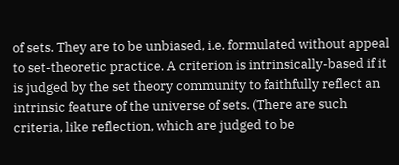of sets. They are to be unbiased, i.e. formulated without appeal to set-theoretic practice. A criterion is intrinsically-based if it is judged by the set theory community to faithfully reflect an intrinsic feature of the universe of sets. (There are such criteria, like reflection, which are judged to be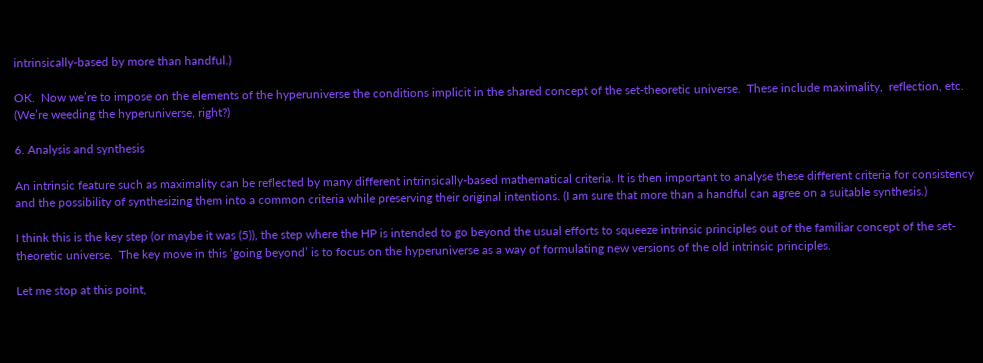intrinsically-based by more than handful.)

OK.  Now we’re to impose on the elements of the hyperuniverse the conditions implicit in the shared concept of the set-theoretic universe.  These include maximality,  reflection, etc.  (We’re weeding the hyperuniverse, right?)

6. Analysis and synthesis

An intrinsic feature such as maximality can be reflected by many different intrinsically-based mathematical criteria. It is then important to analyse these different criteria for consistency and the possibility of synthesizing them into a common criteria while preserving their original intentions. (I am sure that more than a handful can agree on a suitable synthesis.)

I think this is the key step (or maybe it was (5)), the step where the HP is intended to go beyond the usual efforts to squeeze intrinsic principles out of the familiar concept of the set-theoretic universe.  The key move in this ‘going beyond’ is to focus on the hyperuniverse as a way of formulating new versions of the old intrinsic principles.

Let me stop at this point,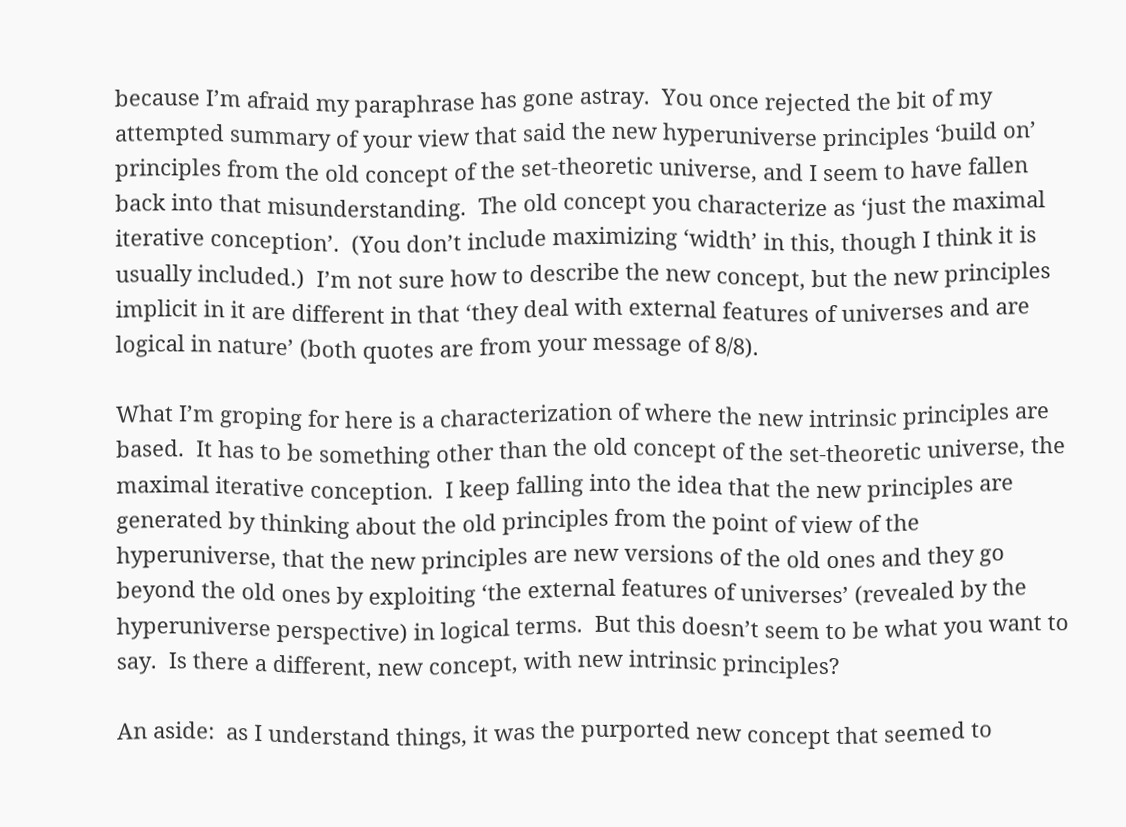because I’m afraid my paraphrase has gone astray.  You once rejected the bit of my attempted summary of your view that said the new hyperuniverse principles ‘build on’ principles from the old concept of the set-theoretic universe, and I seem to have fallen back into that misunderstanding.  The old concept you characterize as ‘just the maximal iterative conception’.  (You don’t include maximizing ‘width’ in this, though I think it is usually included.)  I’m not sure how to describe the new concept, but the new principles implicit in it are different in that ‘they deal with external features of universes and are logical in nature’ (both quotes are from your message of 8/8).

What I’m groping for here is a characterization of where the new intrinsic principles are based.  It has to be something other than the old concept of the set-theoretic universe, the maximal iterative conception.  I keep falling into the idea that the new principles are generated by thinking about the old principles from the point of view of the hyperuniverse, that the new principles are new versions of the old ones and they go beyond the old ones by exploiting ‘the external features of universes’ (revealed by the hyperuniverse perspective) in logical terms.  But this doesn’t seem to be what you want to say.  Is there a different, new concept, with new intrinsic principles?

An aside:  as I understand things, it was the purported new concept that seemed to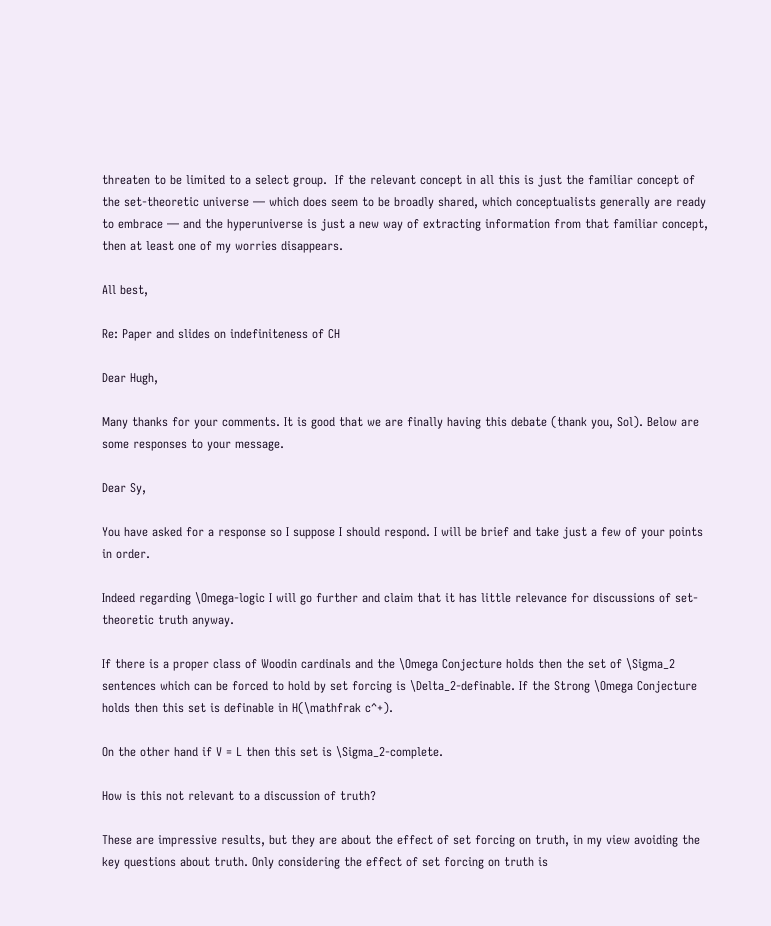threaten to be limited to a select group.  If the relevant concept in all this is just the familiar concept of the set-theoretic universe — which does seem to be broadly shared, which conceptualists generally are ready to embrace — and the hyperuniverse is just a new way of extracting information from that familiar concept, then at least one of my worries disappears.

All best,

Re: Paper and slides on indefiniteness of CH

Dear Hugh,

Many thanks for your comments. It is good that we are finally having this debate (thank you, Sol). Below are some responses to your message.

Dear Sy,

You have asked for a response so I suppose I should respond. I will be brief and take just a few of your points in order.

Indeed regarding \Omega-logic I will go further and claim that it has little relevance for discussions of set-theoretic truth anyway.

If there is a proper class of Woodin cardinals and the \Omega Conjecture holds then the set of \Sigma_2 sentences which can be forced to hold by set forcing is \Delta_2-definable. If the Strong \Omega Conjecture holds then this set is definable in H(\mathfrak c^+).

On the other hand if V = L then this set is \Sigma_2-complete.

How is this not relevant to a discussion of truth?

These are impressive results, but they are about the effect of set forcing on truth, in my view avoiding the key questions about truth. Only considering the effect of set forcing on truth is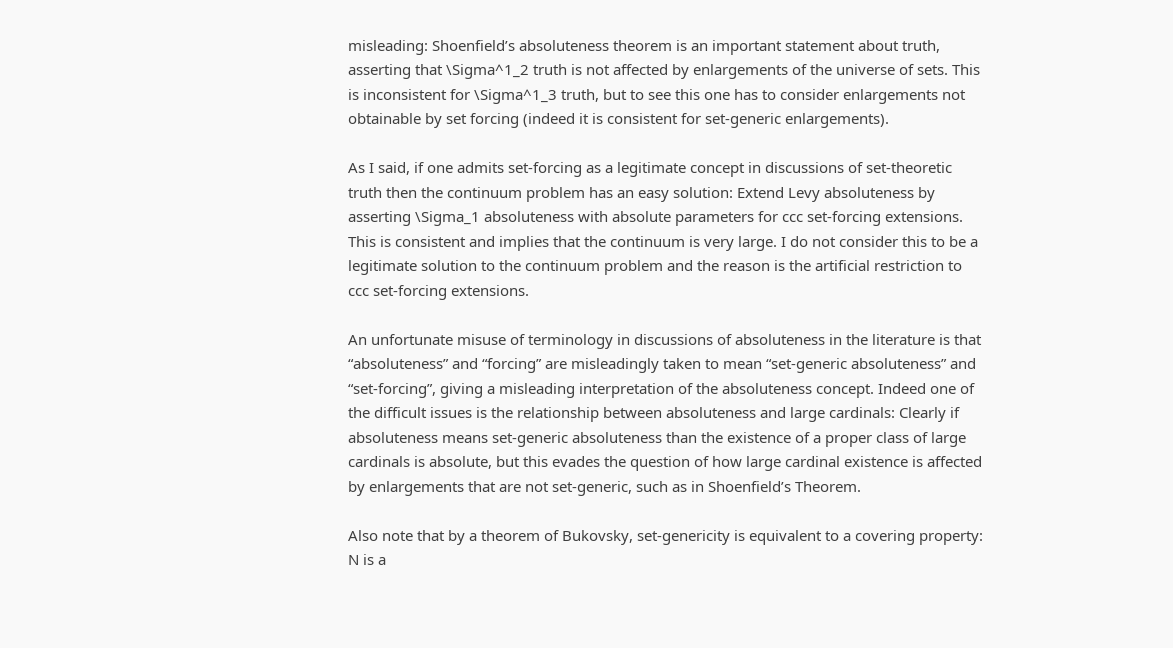misleading: Shoenfield’s absoluteness theorem is an important statement about truth, asserting that \Sigma^1_2 truth is not affected by enlargements of the universe of sets. This is inconsistent for \Sigma^1_3 truth, but to see this one has to consider enlargements not obtainable by set forcing (indeed it is consistent for set-generic enlargements).

As I said, if one admits set-forcing as a legitimate concept in discussions of set-theoretic truth then the continuum problem has an easy solution: Extend Levy absoluteness by asserting \Sigma_1 absoluteness with absolute parameters for ccc set-forcing extensions. This is consistent and implies that the continuum is very large. I do not consider this to be a legitimate solution to the continuum problem and the reason is the artificial restriction to ccc set-forcing extensions.

An unfortunate misuse of terminology in discussions of absoluteness in the literature is that “absoluteness” and “forcing” are misleadingly taken to mean “set-generic absoluteness” and “set-forcing”, giving a misleading interpretation of the absoluteness concept. Indeed one of the difficult issues is the relationship between absoluteness and large cardinals: Clearly if absoluteness means set-generic absoluteness than the existence of a proper class of large cardinals is absolute, but this evades the question of how large cardinal existence is affected by enlargements that are not set-generic, such as in Shoenfield’s Theorem.

Also note that by a theorem of Bukovsky, set-genericity is equivalent to a covering property: N is a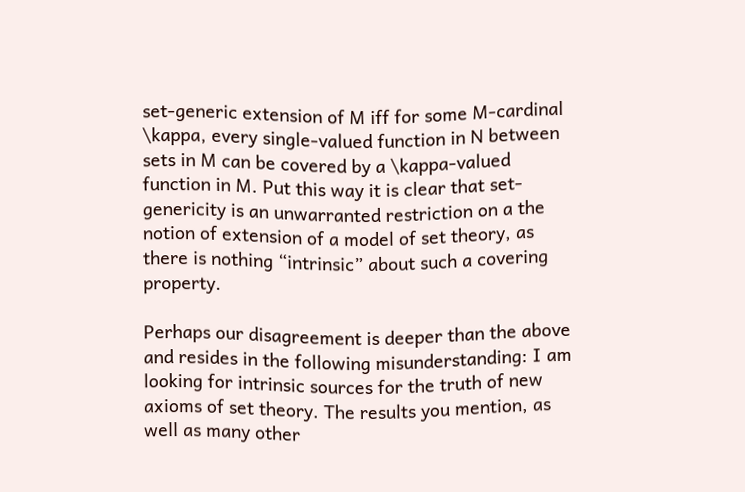set-generic extension of M iff for some M-cardinal \kappa, every single-valued function in N between sets in M can be covered by a \kappa-valued function in M. Put this way it is clear that set-genericity is an unwarranted restriction on a the notion of extension of a model of set theory, as there is nothing “intrinsic” about such a covering property.

Perhaps our disagreement is deeper than the above and resides in the following misunderstanding: I am looking for intrinsic sources for the truth of new axioms of set theory. The results you mention, as well as many other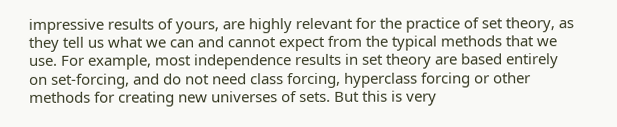impressive results of yours, are highly relevant for the practice of set theory, as they tell us what we can and cannot expect from the typical methods that we use. For example, most independence results in set theory are based entirely on set-forcing, and do not need class forcing, hyperclass forcing or other methods for creating new universes of sets. But this is very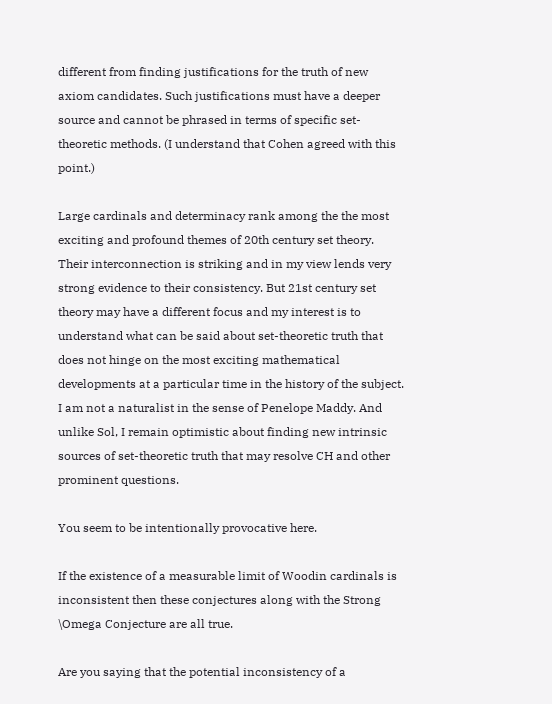different from finding justifications for the truth of new axiom candidates. Such justifications must have a deeper source and cannot be phrased in terms of specific set-theoretic methods. (I understand that Cohen agreed with this point.)

Large cardinals and determinacy rank among the the most exciting and profound themes of 20th century set theory. Their interconnection is striking and in my view lends very strong evidence to their consistency. But 21st century set theory may have a different focus and my interest is to understand what can be said about set-theoretic truth that does not hinge on the most exciting mathematical developments at a particular time in the history of the subject. I am not a naturalist in the sense of Penelope Maddy. And unlike Sol, I remain optimistic about finding new intrinsic sources of set-theoretic truth that may resolve CH and other prominent questions.

You seem to be intentionally provocative here.

If the existence of a measurable limit of Woodin cardinals is inconsistent then these conjectures along with the Strong \Omega Conjecture are all true.

Are you saying that the potential inconsistency of a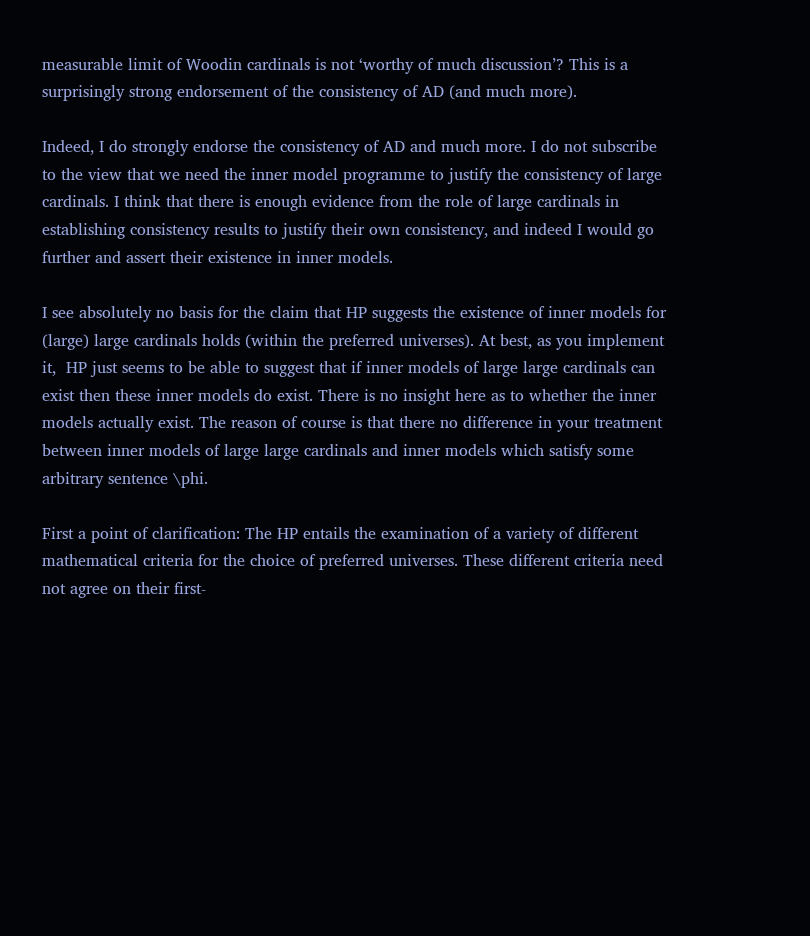measurable limit of Woodin cardinals is not ‘worthy of much discussion’? This is a surprisingly strong endorsement of the consistency of AD (and much more).

Indeed, I do strongly endorse the consistency of AD and much more. I do not subscribe to the view that we need the inner model programme to justify the consistency of large cardinals. I think that there is enough evidence from the role of large cardinals in establishing consistency results to justify their own consistency, and indeed I would go further and assert their existence in inner models.

I see absolutely no basis for the claim that HP suggests the existence of inner models for (large) large cardinals holds (within the preferred universes). At best, as you implement it,  HP just seems to be able to suggest that if inner models of large large cardinals can exist then these inner models do exist. There is no insight here as to whether the inner models actually exist. The reason of course is that there no difference in your treatment between inner models of large large cardinals and inner models which satisfy some arbitrary sentence \phi.

First a point of clarification: The HP entails the examination of a variety of different mathematical criteria for the choice of preferred universes. These different criteria need not agree on their first-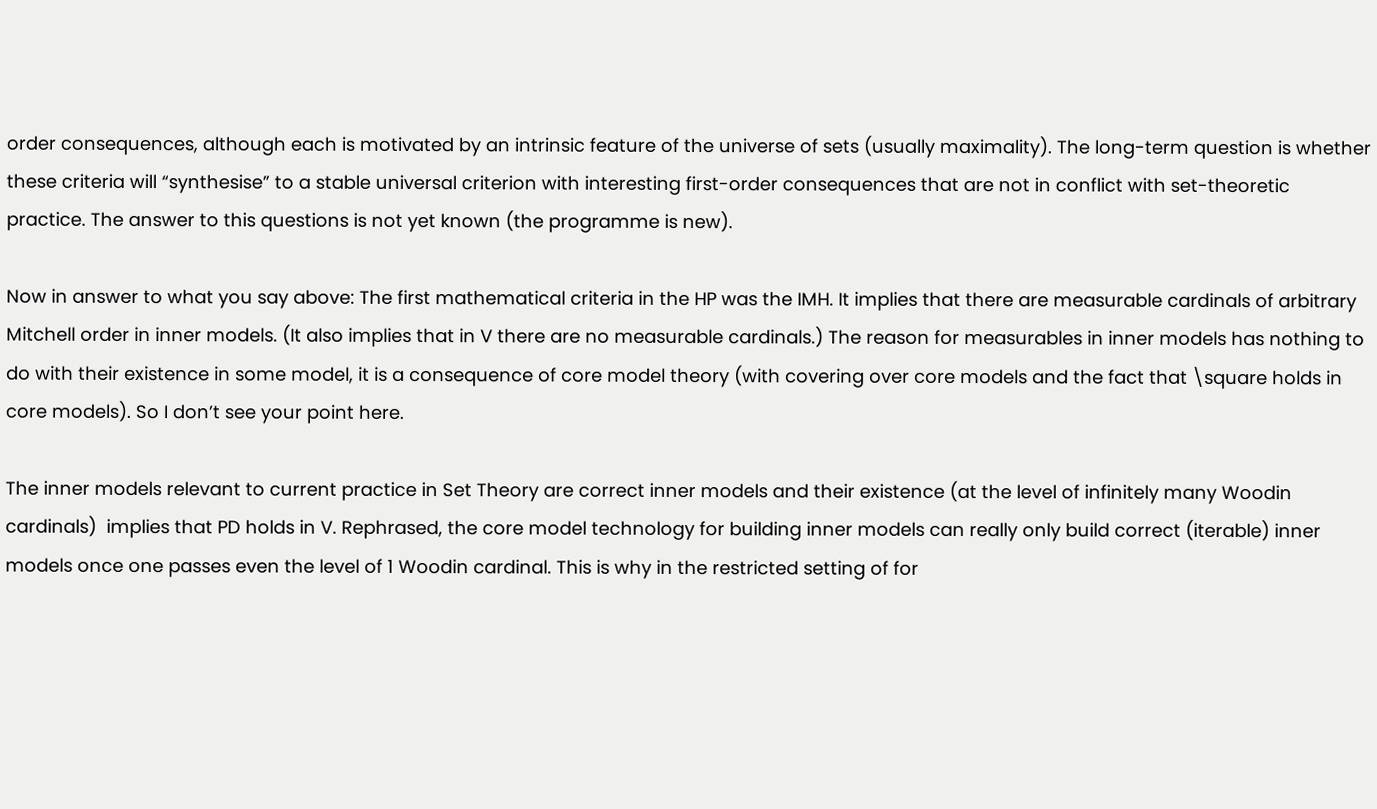order consequences, although each is motivated by an intrinsic feature of the universe of sets (usually maximality). The long-term question is whether these criteria will “synthesise” to a stable universal criterion with interesting first-order consequences that are not in conflict with set-theoretic practice. The answer to this questions is not yet known (the programme is new).

Now in answer to what you say above: The first mathematical criteria in the HP was the IMH. It implies that there are measurable cardinals of arbitrary Mitchell order in inner models. (It also implies that in V there are no measurable cardinals.) The reason for measurables in inner models has nothing to do with their existence in some model, it is a consequence of core model theory (with covering over core models and the fact that \square holds in core models). So I don’t see your point here.

The inner models relevant to current practice in Set Theory are correct inner models and their existence (at the level of infinitely many Woodin cardinals)  implies that PD holds in V. Rephrased, the core model technology for building inner models can really only build correct (iterable) inner models once one passes even the level of 1 Woodin cardinal. This is why in the restricted setting of for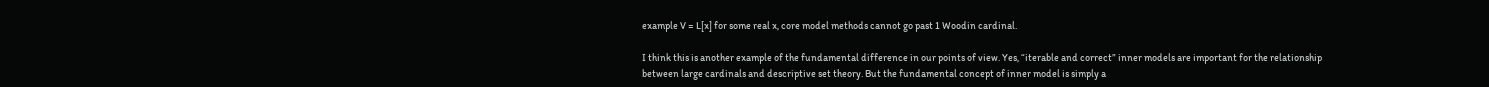example V = L[x] for some real x, core model methods cannot go past 1 Woodin cardinal.

I think this is another example of the fundamental difference in our points of view. Yes, “iterable and correct” inner models are important for the relationship between large cardinals and descriptive set theory. But the fundamental concept of inner model is simply a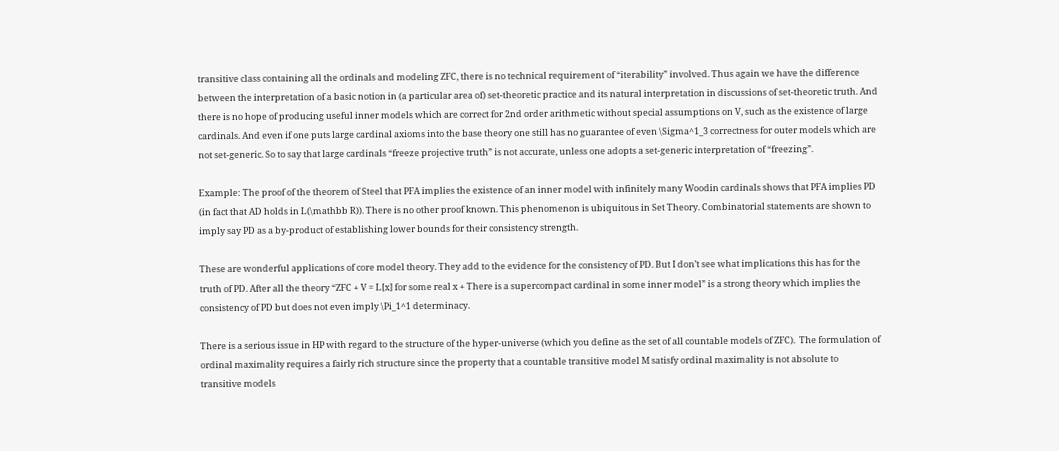transitive class containing all the ordinals and modeling ZFC, there is no technical requirement of “iterability” involved. Thus again we have the difference between the interpretation of a basic notion in (a particular area of) set-theoretic practice and its natural interpretation in discussions of set-theoretic truth. And there is no hope of producing useful inner models which are correct for 2nd order arithmetic without special assumptions on V, such as the existence of large cardinals. And even if one puts large cardinal axioms into the base theory one still has no guarantee of even \Sigma^1_3 correctness for outer models which are not set-generic. So to say that large cardinals “freeze projective truth” is not accurate, unless one adopts a set-generic interpretation of “freezing”.

Example: The proof of the theorem of Steel that PFA implies the existence of an inner model with infinitely many Woodin cardinals shows that PFA implies PD (in fact that AD holds in L(\mathbb R)). There is no other proof known. This phenomenon is ubiquitous in Set Theory. Combinatorial statements are shown to imply say PD as a by-product of establishing lower bounds for their consistency strength.

These are wonderful applications of core model theory. They add to the evidence for the consistency of PD. But I don’t see what implications this has for the truth of PD. After all the theory “ZFC + V = L[x] for some real x + There is a supercompact cardinal in some inner model” is a strong theory which implies the consistency of PD but does not even imply \Pi_1^1 determinacy.

There is a serious issue in HP with regard to the structure of the hyper-universe (which you define as the set of all countable models of ZFC).  The formulation of ordinal maximality requires a fairly rich structure since the property that a countable transitive model M satisfy ordinal maximality is not absolute to transitive models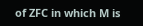of ZFC in which M is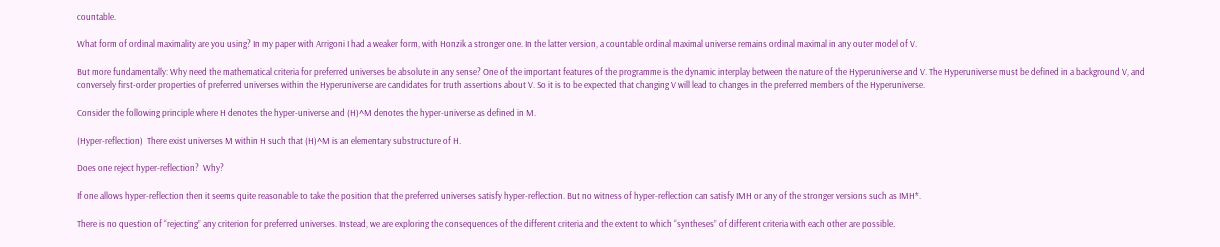countable.

What form of ordinal maximality are you using? In my paper with Arrigoni I had a weaker form, with Honzik a stronger one. In the latter version, a countable ordinal maximal universe remains ordinal maximal in any outer model of V.

But more fundamentally: Why need the mathematical criteria for preferred universes be absolute in any sense? One of the important features of the programme is the dynamic interplay between the nature of the Hyperuniverse and V. The Hyperuniverse must be defined in a background V, and conversely first-order properties of preferred universes within the Hyperuniverse are candidates for truth assertions about V. So it is to be expected that changing V will lead to changes in the preferred members of the Hyperuniverse.

Consider the following principle where H denotes the hyper-universe and (H)^M denotes the hyper-universe as defined in M.

(Hyper-reflection)  There exist universes M within H such that (H)^M is an elementary substructure of H.

Does one reject hyper-reflection?  Why?

If one allows hyper-reflection then it seems quite reasonable to take the position that the preferred universes satisfy hyper-reflection. But no witness of hyper-reflection can satisfy IMH or any of the stronger versions such as IMH*.

There is no question of “rejecting” any criterion for preferred universes. Instead, we are exploring the consequences of the different criteria and the extent to which “syntheses” of different criteria with each other are possible.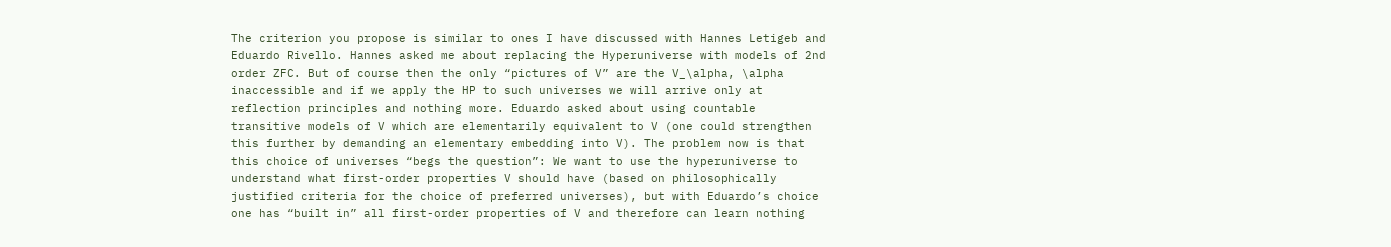The criterion you propose is similar to ones I have discussed with Hannes Letigeb and Eduardo Rivello. Hannes asked me about replacing the Hyperuniverse with models of 2nd order ZFC. But of course then the only “pictures of V” are the V_\alpha, \alpha inaccessible and if we apply the HP to such universes we will arrive only at reflection principles and nothing more. Eduardo asked about using countable transitive models of V which are elementarily equivalent to V (one could strengthen this further by demanding an elementary embedding into V). The problem now is that this choice of universes “begs the question”: We want to use the hyperuniverse to understand what first-order properties V should have (based on philosophically justified criteria for the choice of preferred universes), but with Eduardo’s choice one has “built in” all first-order properties of V and therefore can learn nothing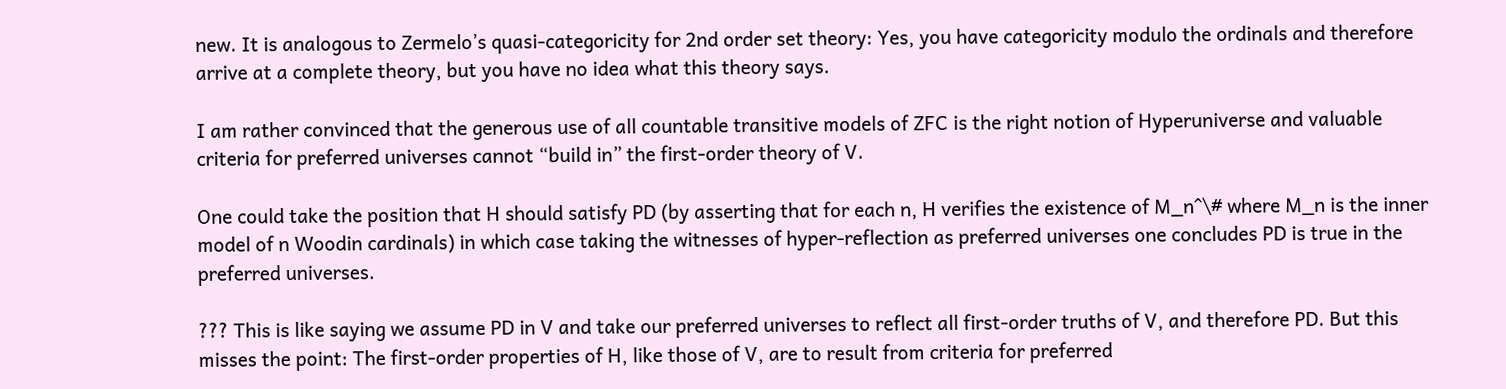new. It is analogous to Zermelo’s quasi-categoricity for 2nd order set theory: Yes, you have categoricity modulo the ordinals and therefore arrive at a complete theory, but you have no idea what this theory says.

I am rather convinced that the generous use of all countable transitive models of ZFC is the right notion of Hyperuniverse and valuable criteria for preferred universes cannot “build in” the first-order theory of V.

One could take the position that H should satisfy PD (by asserting that for each n, H verifies the existence of M_n^\# where M_n is the inner model of n Woodin cardinals) in which case taking the witnesses of hyper-reflection as preferred universes one concludes PD is true in the preferred universes.

??? This is like saying we assume PD in V and take our preferred universes to reflect all first-order truths of V, and therefore PD. But this misses the point: The first-order properties of H, like those of V, are to result from criteria for preferred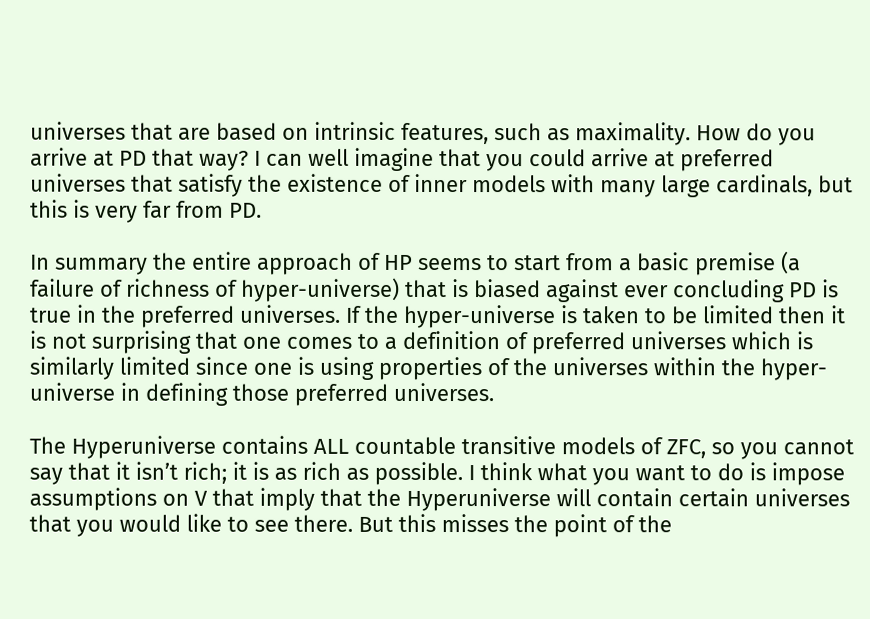universes that are based on intrinsic features, such as maximality. How do you arrive at PD that way? I can well imagine that you could arrive at preferred universes that satisfy the existence of inner models with many large cardinals, but this is very far from PD.

In summary the entire approach of HP seems to start from a basic premise (a failure of richness of hyper-universe) that is biased against ever concluding PD is true in the preferred universes. If the hyper-universe is taken to be limited then it is not surprising that one comes to a definition of preferred universes which is similarly limited since one is using properties of the universes within the hyper-universe in defining those preferred universes.

The Hyperuniverse contains ALL countable transitive models of ZFC, so you cannot say that it isn’t rich; it is as rich as possible. I think what you want to do is impose assumptions on V that imply that the Hyperuniverse will contain certain universes that you would like to see there. But this misses the point of the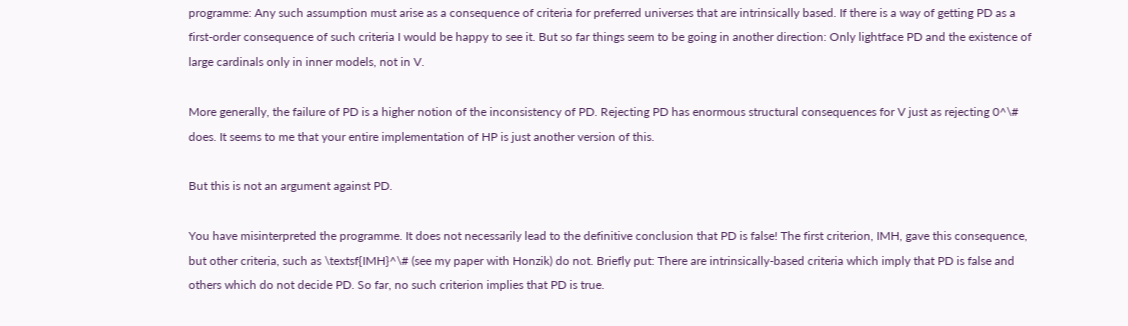programme: Any such assumption must arise as a consequence of criteria for preferred universes that are intrinsically based. If there is a way of getting PD as a first-order consequence of such criteria I would be happy to see it. But so far things seem to be going in another direction: Only lightface PD and the existence of large cardinals only in inner models, not in V.

More generally, the failure of PD is a higher notion of the inconsistency of PD. Rejecting PD has enormous structural consequences for V just as rejecting 0^\# does. It seems to me that your entire implementation of HP is just another version of this.

But this is not an argument against PD.

You have misinterpreted the programme. It does not necessarily lead to the definitive conclusion that PD is false! The first criterion, IMH, gave this consequence, but other criteria, such as \textsf{IMH}^\# (see my paper with Honzik) do not. Briefly put: There are intrinsically-based criteria which imply that PD is false and others which do not decide PD. So far, no such criterion implies that PD is true.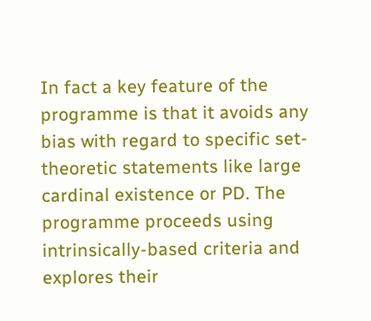In fact a key feature of the programme is that it avoids any bias with regard to specific set-theoretic statements like large cardinal existence or PD. The programme proceeds using intrinsically-based criteria and explores their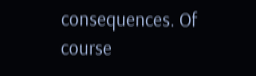consequences. Of course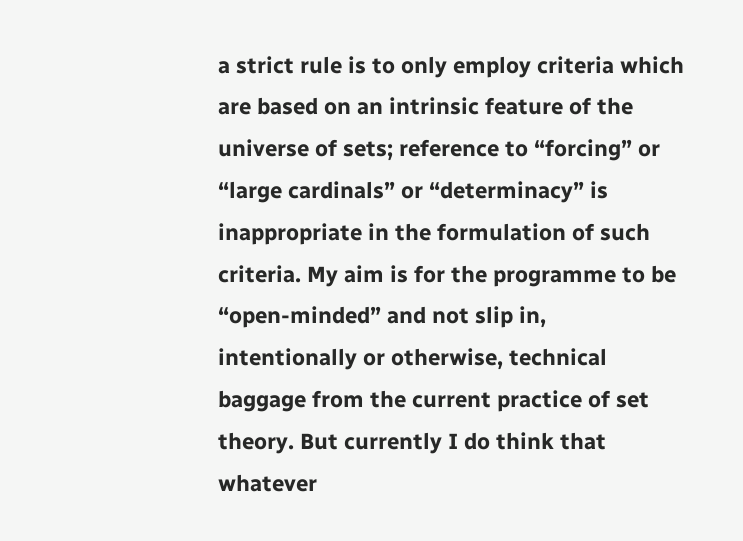a strict rule is to only employ criteria which are based on an intrinsic feature of the universe of sets; reference to “forcing” or “large cardinals” or “determinacy” is inappropriate in the formulation of such criteria. My aim is for the programme to be “open-minded” and not slip in, intentionally or otherwise, technical baggage from the current practice of set theory. But currently I do think that whatever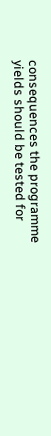consequences the programme yields should be tested for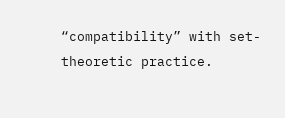“compatibility” with set-theoretic practice.